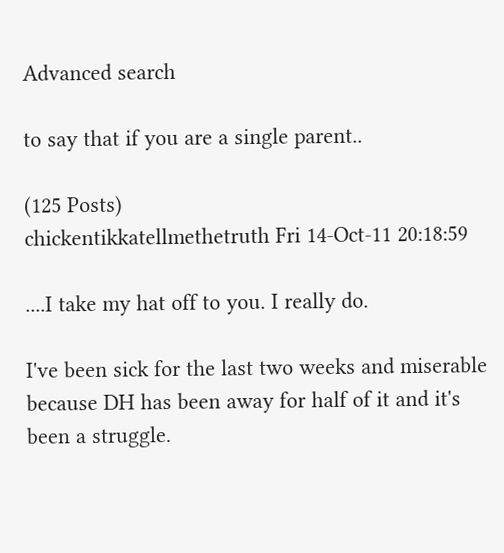Advanced search

to say that if you are a single parent..

(125 Posts)
chickentikkatellmethetruth Fri 14-Oct-11 20:18:59

....I take my hat off to you. I really do.

I've been sick for the last two weeks and miserable because DH has been away for half of it and it's been a struggle.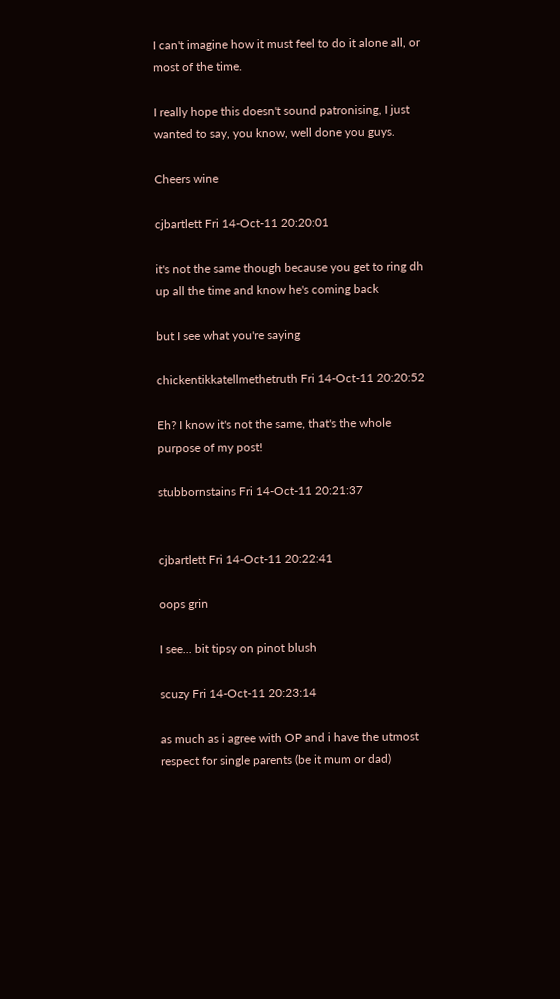I can't imagine how it must feel to do it alone all, or most of the time.

I really hope this doesn't sound patronising, I just wanted to say, you know, well done you guys.

Cheers wine

cjbartlett Fri 14-Oct-11 20:20:01

it's not the same though because you get to ring dh up all the time and know he's coming back

but I see what you're saying

chickentikkatellmethetruth Fri 14-Oct-11 20:20:52

Eh? I know it's not the same, that's the whole purpose of my post!

stubbornstains Fri 14-Oct-11 20:21:37


cjbartlett Fri 14-Oct-11 20:22:41

oops grin

I see... bit tipsy on pinot blush

scuzy Fri 14-Oct-11 20:23:14

as much as i agree with OP and i have the utmost respect for single parents (be it mum or dad)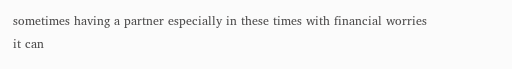sometimes having a partner especially in these times with financial worries it can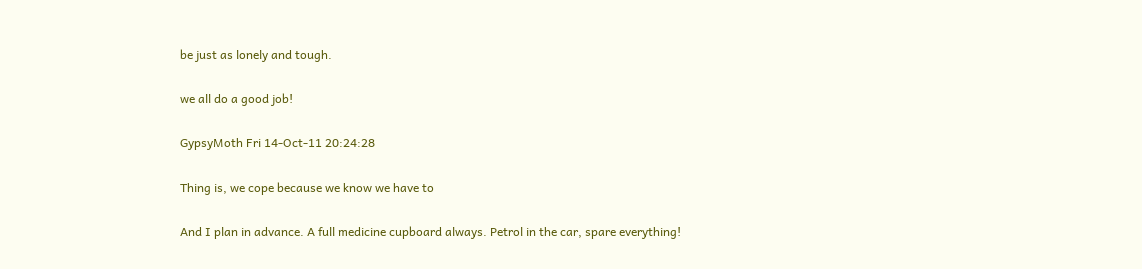be just as lonely and tough.

we all do a good job!

GypsyMoth Fri 14-Oct-11 20:24:28

Thing is, we cope because we know we have to

And I plan in advance. A full medicine cupboard always. Petrol in the car, spare everything!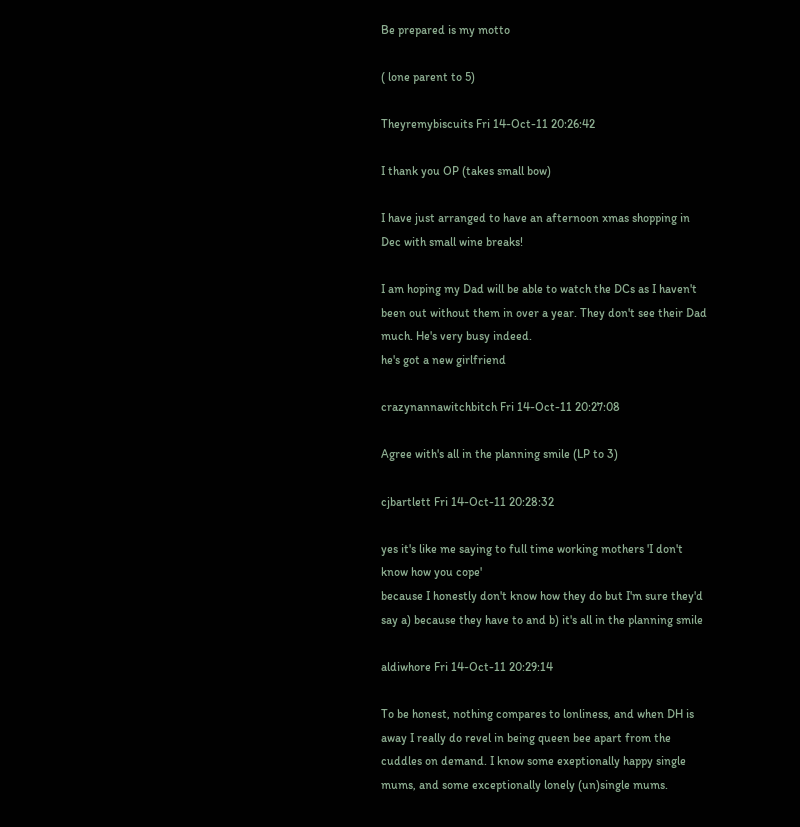Be prepared is my motto

( lone parent to 5)

Theyremybiscuits Fri 14-Oct-11 20:26:42

I thank you OP (takes small bow)

I have just arranged to have an afternoon xmas shopping in Dec with small wine breaks!

I am hoping my Dad will be able to watch the DCs as I haven't been out without them in over a year. They don't see their Dad much. He's very busy indeed.
he's got a new girlfriend

crazynannawitchbitch Fri 14-Oct-11 20:27:08

Agree with's all in the planning smile (LP to 3)

cjbartlett Fri 14-Oct-11 20:28:32

yes it's like me saying to full time working mothers 'I don't know how you cope'
because I honestly don't know how they do but I'm sure they'd say a) because they have to and b) it's all in the planning smile

aldiwhore Fri 14-Oct-11 20:29:14

To be honest, nothing compares to lonliness, and when DH is away I really do revel in being queen bee apart from the cuddles on demand. I know some exeptionally happy single mums, and some exceptionally lonely (un)single mums.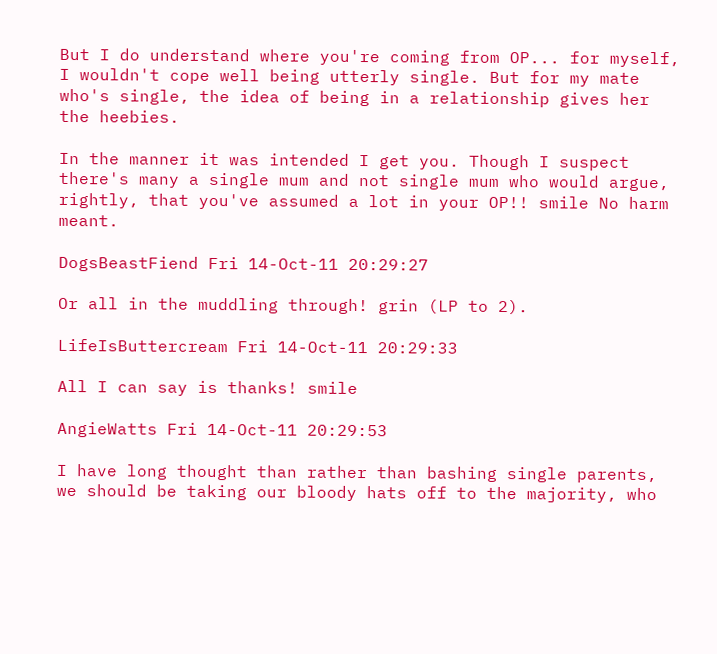But I do understand where you're coming from OP... for myself, I wouldn't cope well being utterly single. But for my mate who's single, the idea of being in a relationship gives her the heebies.

In the manner it was intended I get you. Though I suspect there's many a single mum and not single mum who would argue, rightly, that you've assumed a lot in your OP!! smile No harm meant.

DogsBeastFiend Fri 14-Oct-11 20:29:27

Or all in the muddling through! grin (LP to 2).

LifeIsButtercream Fri 14-Oct-11 20:29:33

All I can say is thanks! smile

AngieWatts Fri 14-Oct-11 20:29:53

I have long thought than rather than bashing single parents, we should be taking our bloody hats off to the majority, who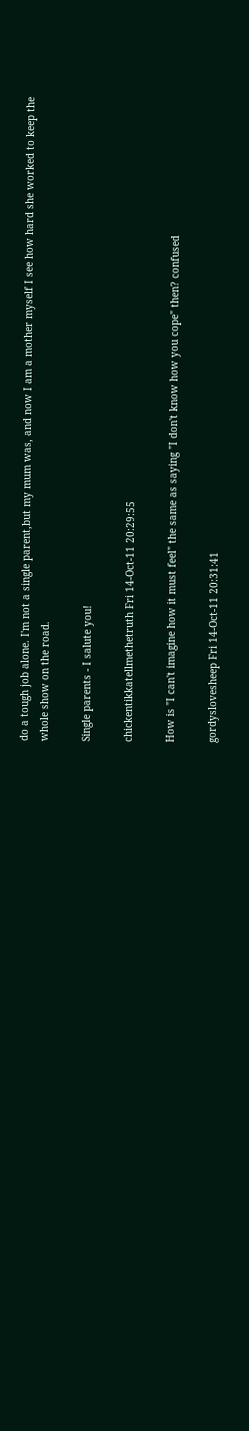do a tough job alone. I'm not a single parent,but my mum was, and now I am a mother myself I see how hard she worked to keep the whole show on the road.

Single parents - I salute you!

chickentikkatellmethetruth Fri 14-Oct-11 20:29:55

How is "I can't imagine how it must feel" the same as saying "I don't know how you cope" then? confused

gordyslovesheep Fri 14-Oct-11 20:31:41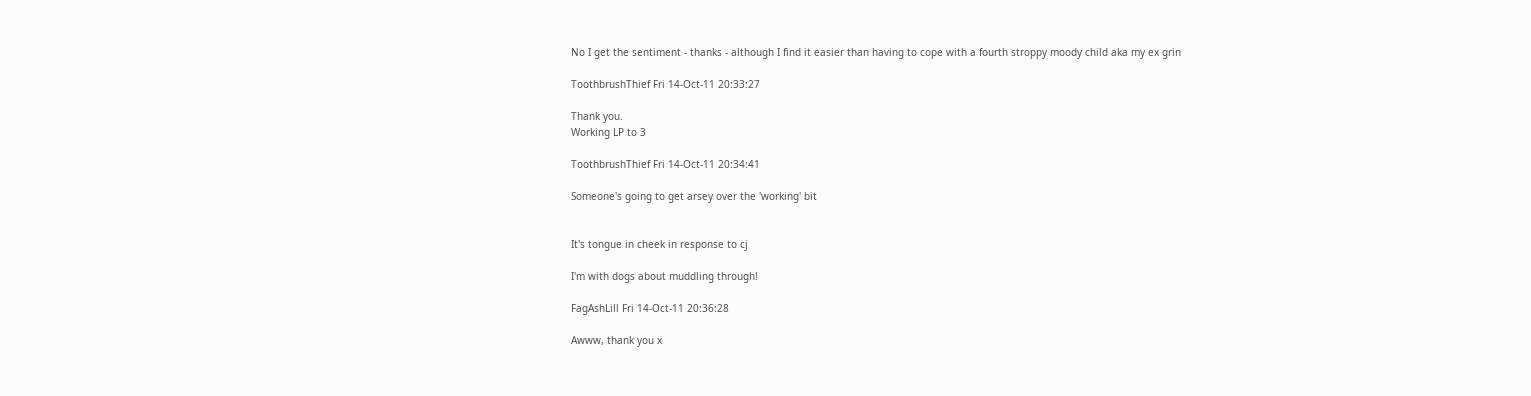No I get the sentiment - thanks - although I find it easier than having to cope with a fourth stroppy moody child aka my ex grin

ToothbrushThief Fri 14-Oct-11 20:33:27

Thank you.
Working LP to 3

ToothbrushThief Fri 14-Oct-11 20:34:41

Someone's going to get arsey over the 'working' bit


It's tongue in cheek in response to cj

I'm with dogs about muddling through!

FagAshLill Fri 14-Oct-11 20:36:28

Awww, thank you x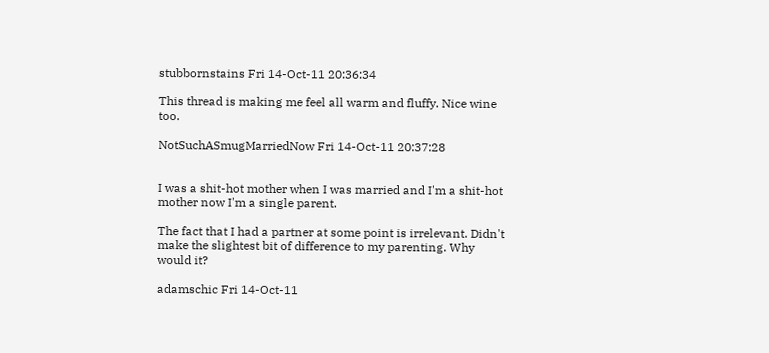stubbornstains Fri 14-Oct-11 20:36:34

This thread is making me feel all warm and fluffy. Nice wine too.

NotSuchASmugMarriedNow Fri 14-Oct-11 20:37:28


I was a shit-hot mother when I was married and I'm a shit-hot mother now I'm a single parent.

The fact that I had a partner at some point is irrelevant. Didn't make the slightest bit of difference to my parenting. Why would it?

adamschic Fri 14-Oct-11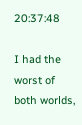20:37:48

I had the worst of both worlds,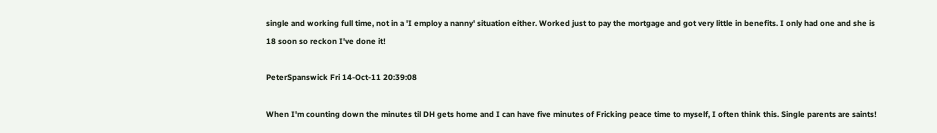single and working full time, not in a 'I employ a nanny' situation either. Worked just to pay the mortgage and got very little in benefits. I only had one and she is 18 soon so reckon I've done it!

PeterSpanswick Fri 14-Oct-11 20:39:08

When I'm counting down the minutes til DH gets home and I can have five minutes of Fricking peace time to myself, I often think this. Single parents are saints!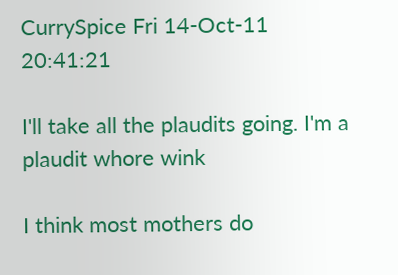CurrySpice Fri 14-Oct-11 20:41:21

I'll take all the plaudits going. I'm a plaudit whore wink

I think most mothers do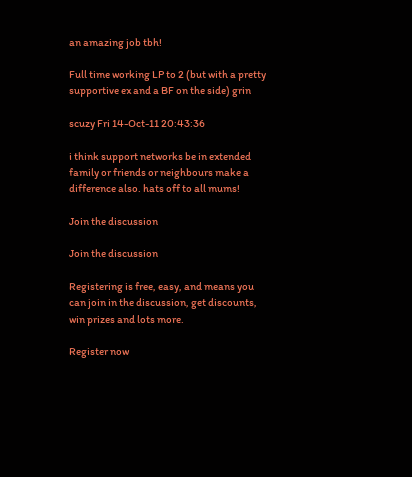an amazing job tbh!

Full time working LP to 2 (but with a pretty supportive ex and a BF on the side) grin

scuzy Fri 14-Oct-11 20:43:36

i think support networks be in extended family or friends or neighbours make a difference also. hats off to all mums!

Join the discussion

Join the discussion

Registering is free, easy, and means you can join in the discussion, get discounts, win prizes and lots more.

Register now